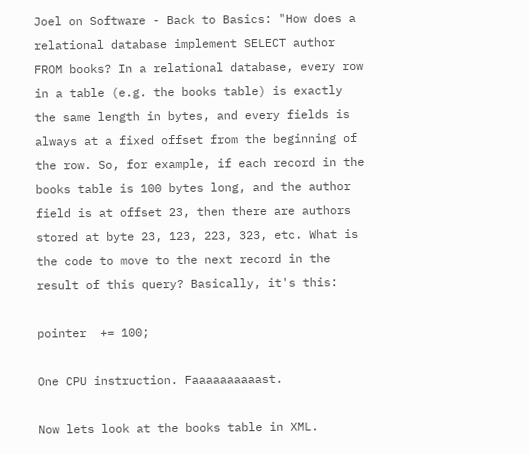Joel on Software - Back to Basics: "How does a relational database implement SELECT author FROM books? In a relational database, every row in a table (e.g. the books table) is exactly the same length in bytes, and every fields is always at a fixed offset from the beginning of the row. So, for example, if each record in the books table is 100 bytes long, and the author field is at offset 23, then there are authors stored at byte 23, 123, 223, 323, etc. What is the code to move to the next record in the result of this query? Basically, it's this:

pointer  += 100;

One CPU instruction. Faaaaaaaaaast.

Now lets look at the books table in XML.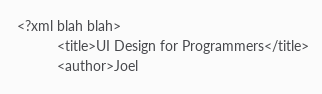<?xml blah blah>
          <title>UI Design for Programmers</title>
          <author>Joel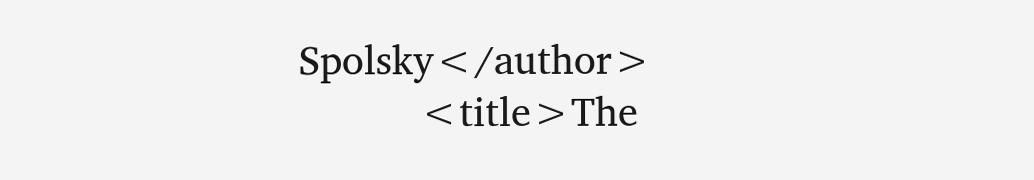Spolsky</author>
          <title>The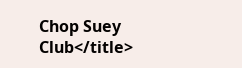Chop Suey Club</title>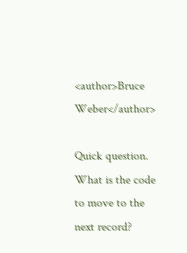<author>Bruce Weber</author>

Quick question. What is the code to move to the next record?